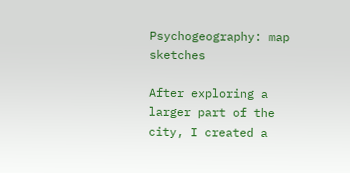Psychogeography: map sketches

After exploring a larger part of the city, I created a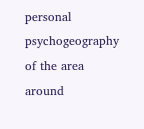personal psychogeography of the area around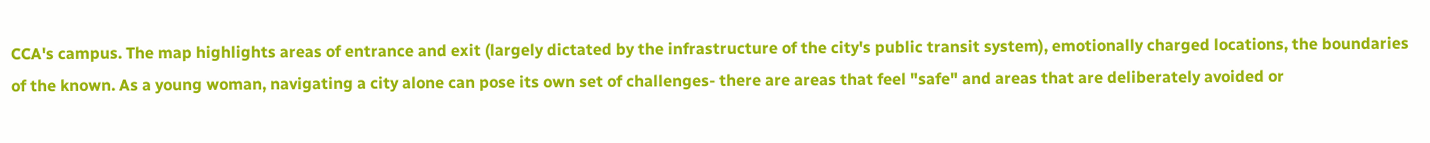CCA's campus. The map highlights areas of entrance and exit (largely dictated by the infrastructure of the city's public transit system), emotionally charged locations, the boundaries of the known. As a young woman, navigating a city alone can pose its own set of challenges- there are areas that feel "safe" and areas that are deliberately avoided or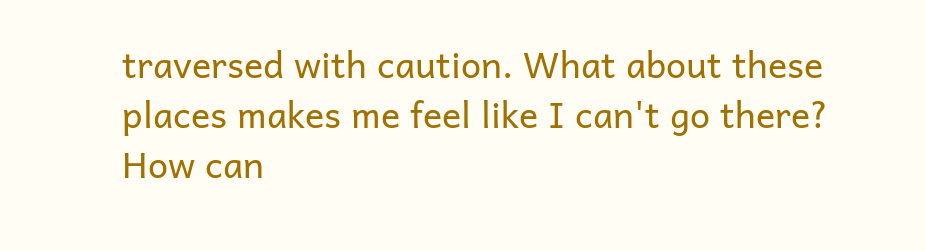traversed with caution. What about these places makes me feel like I can't go there? How can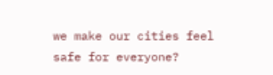we make our cities feel safe for everyone?